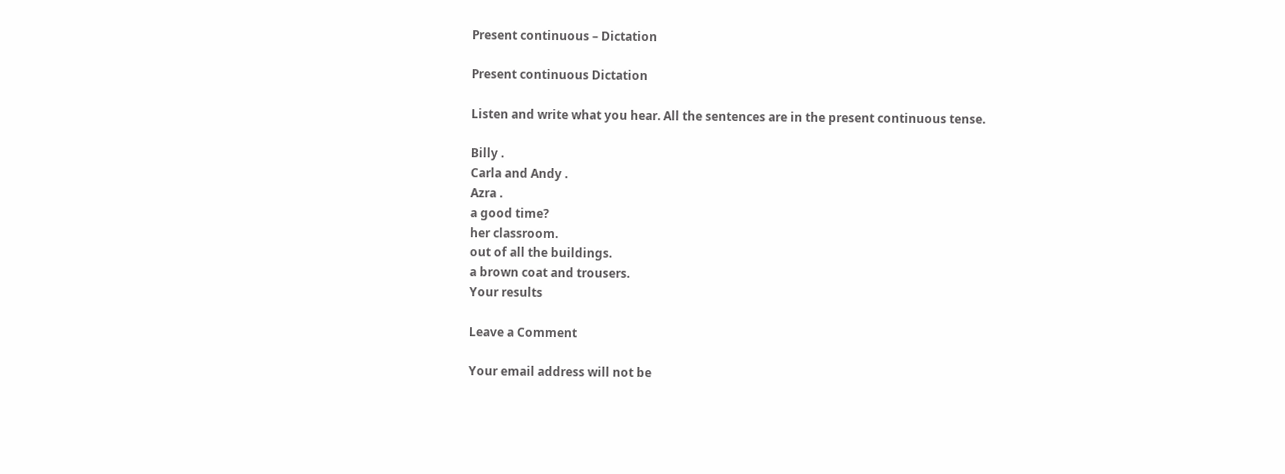Present continuous – Dictation

Present continuous Dictation

Listen and write what you hear. All the sentences are in the present continuous tense.

Billy .
Carla and Andy .
Azra .
a good time?
her classroom.
out of all the buildings.
a brown coat and trousers.
Your results

Leave a Comment

Your email address will not be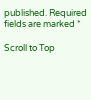published. Required fields are marked *

Scroll to Top